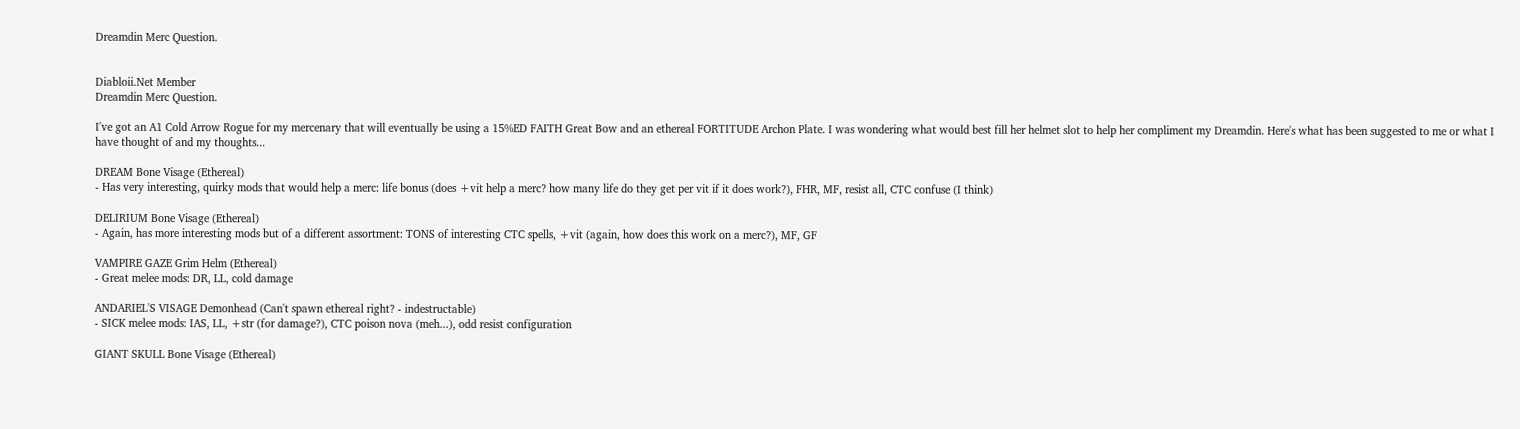Dreamdin Merc Question.


Diabloii.Net Member
Dreamdin Merc Question.

I've got an A1 Cold Arrow Rogue for my mercenary that will eventually be using a 15%ED FAITH Great Bow and an ethereal FORTITUDE Archon Plate. I was wondering what would best fill her helmet slot to help her compliment my Dreamdin. Here's what has been suggested to me or what I have thought of and my thoughts...

DREAM Bone Visage (Ethereal)
- Has very interesting, quirky mods that would help a merc: life bonus (does +vit help a merc? how many life do they get per vit if it does work?), FHR, MF, resist all, CTC confuse (I think)

DELIRIUM Bone Visage (Ethereal)
- Again, has more interesting mods but of a different assortment: TONS of interesting CTC spells, +vit (again, how does this work on a merc?), MF, GF

VAMPIRE GAZE Grim Helm (Ethereal)
- Great melee mods: DR, LL, cold damage

ANDARIEL'S VISAGE Demonhead (Can't spawn ethereal right? - indestructable)
- SICK melee mods: IAS, LL, +str (for damage?), CTC poison nova (meh...), odd resist configuration

GIANT SKULL Bone Visage (Ethereal)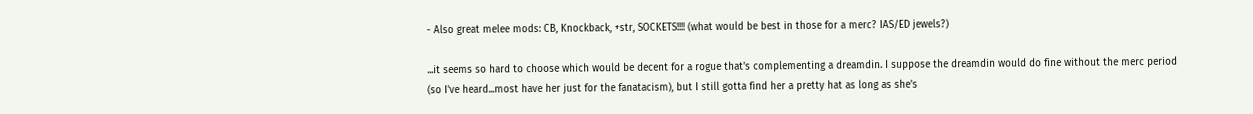- Also great melee mods: CB, Knockback, +str, SOCKETS!!!! (what would be best in those for a merc? IAS/ED jewels?)

...it seems so hard to choose which would be decent for a rogue that's complementing a dreamdin. I suppose the dreamdin would do fine without the merc period (so I've heard...most have her just for the fanatacism), but I still gotta find her a pretty hat as long as she's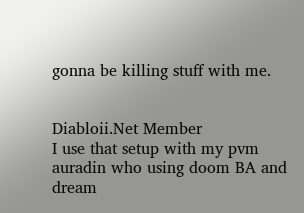gonna be killing stuff with me.


Diabloii.Net Member
I use that setup with my pvm auradin who using doom BA and dream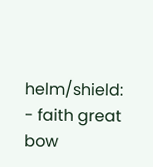helm/shield:
- faith great bow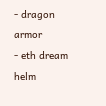- dragon armor
- eth dream helm